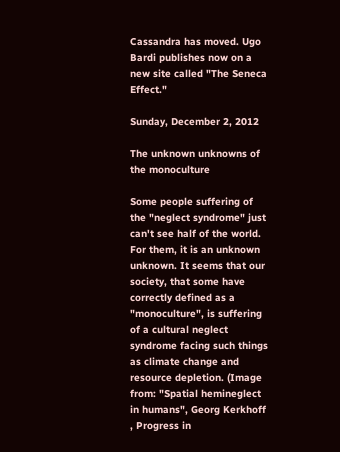Cassandra has moved. Ugo Bardi publishes now on a new site called "The Seneca Effect."

Sunday, December 2, 2012

The unknown unknowns of the monoculture

Some people suffering of the "neglect syndrome" just can't see half of the world. For them, it is an unknown unknown. It seems that our society, that some have correctly defined as a "monoculture", is suffering of a cultural neglect syndrome facing such things as climate change and resource depletion. (Image from: "Spatial hemineglect in humans", Georg Kerkhoff , Progress in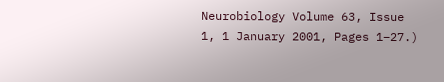Neurobiology Volume 63, Issue 1, 1 January 2001, Pages 1–27.)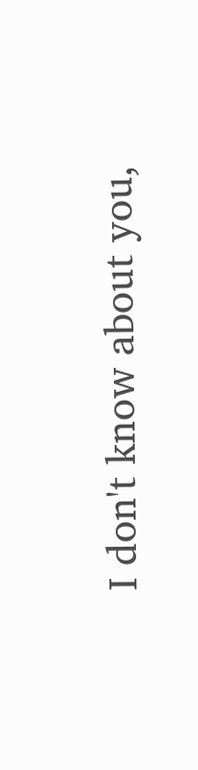I don't know about you,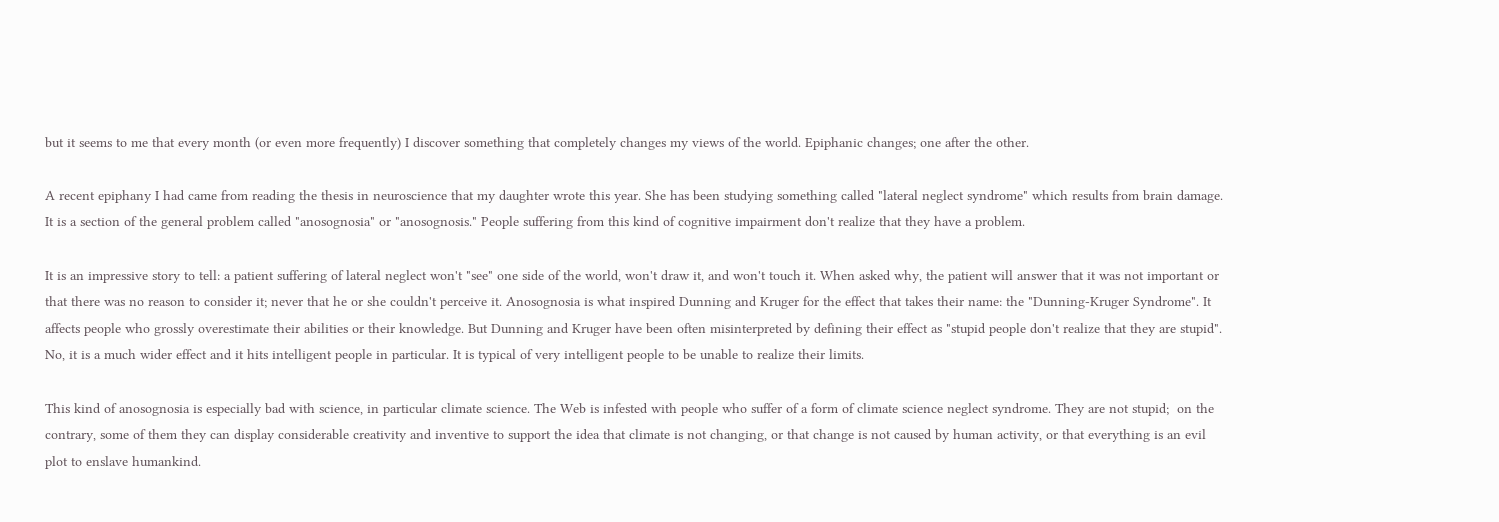but it seems to me that every month (or even more frequently) I discover something that completely changes my views of the world. Epiphanic changes; one after the other.

A recent epiphany I had came from reading the thesis in neuroscience that my daughter wrote this year. She has been studying something called "lateral neglect syndrome" which results from brain damage. It is a section of the general problem called "anosognosia" or "anosognosis." People suffering from this kind of cognitive impairment don't realize that they have a problem.

It is an impressive story to tell: a patient suffering of lateral neglect won't "see" one side of the world, won't draw it, and won't touch it. When asked why, the patient will answer that it was not important or that there was no reason to consider it; never that he or she couldn't perceive it. Anosognosia is what inspired Dunning and Kruger for the effect that takes their name: the "Dunning-Kruger Syndrome". It affects people who grossly overestimate their abilities or their knowledge. But Dunning and Kruger have been often misinterpreted by defining their effect as "stupid people don't realize that they are stupid". No, it is a much wider effect and it hits intelligent people in particular. It is typical of very intelligent people to be unable to realize their limits.

This kind of anosognosia is especially bad with science, in particular climate science. The Web is infested with people who suffer of a form of climate science neglect syndrome. They are not stupid;  on the contrary, some of them they can display considerable creativity and inventive to support the idea that climate is not changing, or that change is not caused by human activity, or that everything is an evil plot to enslave humankind.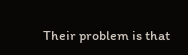Their problem is that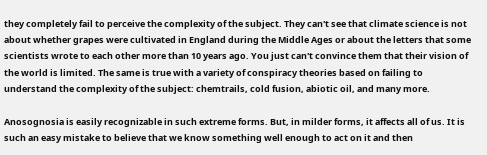they completely fail to perceive the complexity of the subject. They can't see that climate science is not about whether grapes were cultivated in England during the Middle Ages or about the letters that some scientists wrote to each other more than 10 years ago. You just can't convince them that their vision of the world is limited. The same is true with a variety of conspiracy theories based on failing to understand the complexity of the subject: chemtrails, cold fusion, abiotic oil, and many more.

Anosognosia is easily recognizable in such extreme forms. But, in milder forms, it affects all of us. It is such an easy mistake to believe that we know something well enough to act on it and then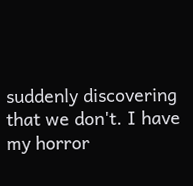suddenly discovering that we don't. I have my horror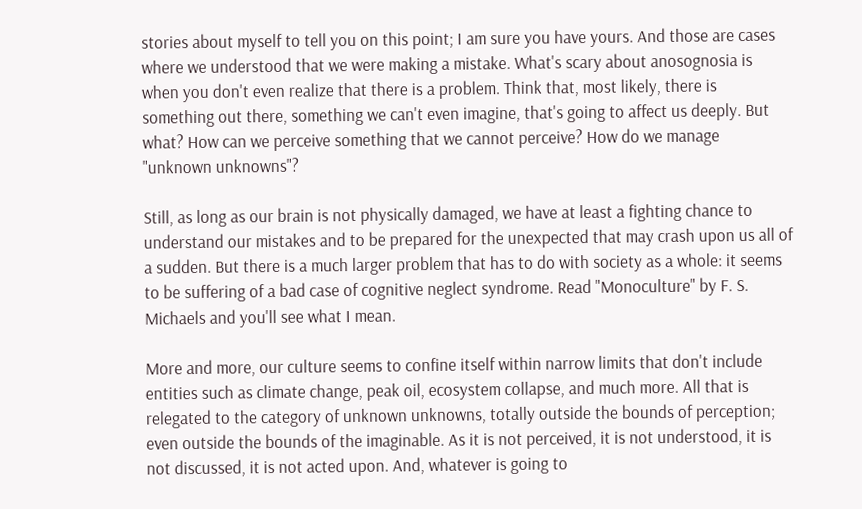stories about myself to tell you on this point; I am sure you have yours. And those are cases where we understood that we were making a mistake. What's scary about anosognosia is when you don't even realize that there is a problem. Think that, most likely, there is something out there, something we can't even imagine, that's going to affect us deeply. But what? How can we perceive something that we cannot perceive? How do we manage "unknown unknowns"?

Still, as long as our brain is not physically damaged, we have at least a fighting chance to understand our mistakes and to be prepared for the unexpected that may crash upon us all of a sudden. But there is a much larger problem that has to do with society as a whole: it seems to be suffering of a bad case of cognitive neglect syndrome. Read "Monoculture" by F. S. Michaels and you'll see what I mean.

More and more, our culture seems to confine itself within narrow limits that don't include entities such as climate change, peak oil, ecosystem collapse, and much more. All that is relegated to the category of unknown unknowns, totally outside the bounds of perception; even outside the bounds of the imaginable. As it is not perceived, it is not understood, it is not discussed, it is not acted upon. And, whatever is going to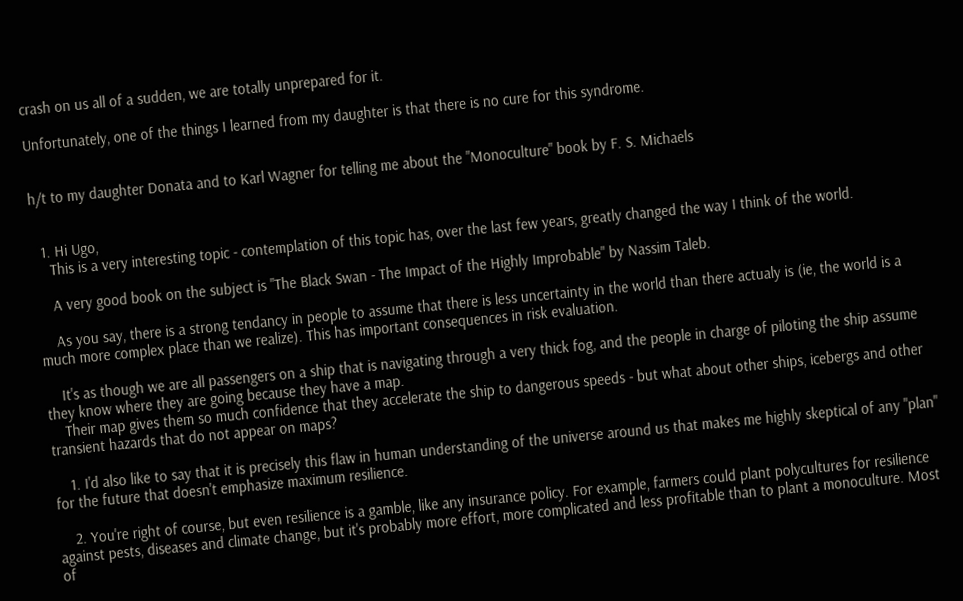crash on us all of a sudden, we are totally unprepared for it.

Unfortunately, one of the things I learned from my daughter is that there is no cure for this syndrome.


h/t to my daughter Donata and to Karl Wagner for telling me about the "Monoculture" book by F. S. Michaels


  1. Hi Ugo,
    This is a very interesting topic - contemplation of this topic has, over the last few years, greatly changed the way I think of the world.

    A very good book on the subject is "The Black Swan - The Impact of the Highly Improbable" by Nassim Taleb.

    As you say, there is a strong tendancy in people to assume that there is less uncertainty in the world than there actualy is (ie, the world is a much more complex place than we realize). This has important consequences in risk evaluation.

    It's as though we are all passengers on a ship that is navigating through a very thick fog, and the people in charge of piloting the ship assume they know where they are going because they have a map.
    Their map gives them so much confidence that they accelerate the ship to dangerous speeds - but what about other ships, icebergs and other transient hazards that do not appear on maps?

    1. I'd also like to say that it is precisely this flaw in human understanding of the universe around us that makes me highly skeptical of any "plan" for the future that doesn't emphasize maximum resilience.

    2. You're right of course, but even resilience is a gamble, like any insurance policy. For example, farmers could plant polycultures for resilience against pests, diseases and climate change, but it's probably more effort, more complicated and less profitable than to plant a monoculture. Most of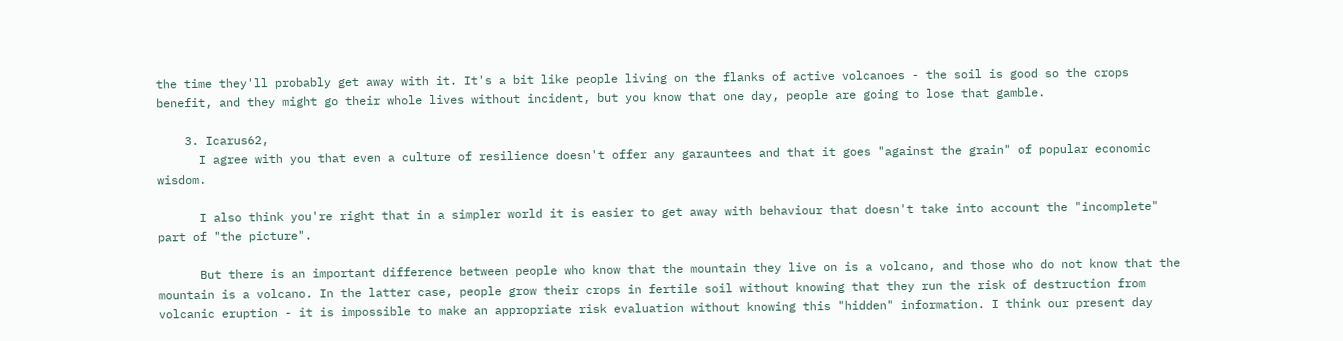the time they'll probably get away with it. It's a bit like people living on the flanks of active volcanoes - the soil is good so the crops benefit, and they might go their whole lives without incident, but you know that one day, people are going to lose that gamble.

    3. Icarus62,
      I agree with you that even a culture of resilience doesn't offer any garauntees and that it goes "against the grain" of popular economic wisdom.

      I also think you're right that in a simpler world it is easier to get away with behaviour that doesn't take into account the "incomplete" part of "the picture".

      But there is an important difference between people who know that the mountain they live on is a volcano, and those who do not know that the mountain is a volcano. In the latter case, people grow their crops in fertile soil without knowing that they run the risk of destruction from volcanic eruption - it is impossible to make an appropriate risk evaluation without knowing this "hidden" information. I think our present day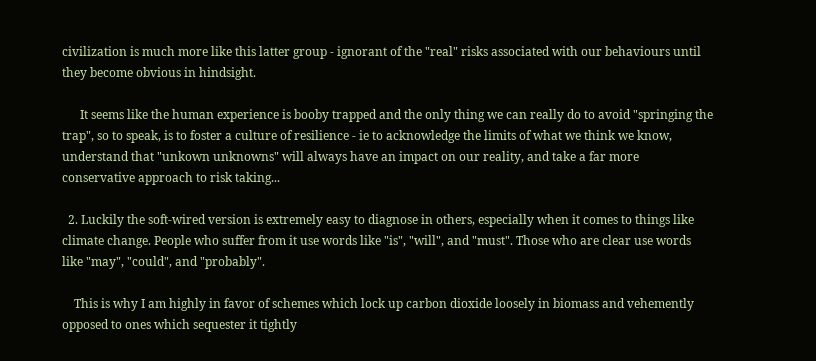civilization is much more like this latter group - ignorant of the "real" risks associated with our behaviours until they become obvious in hindsight.

      It seems like the human experience is booby trapped and the only thing we can really do to avoid "springing the trap", so to speak, is to foster a culture of resilience - ie to acknowledge the limits of what we think we know, understand that "unkown unknowns" will always have an impact on our reality, and take a far more conservative approach to risk taking...

  2. Luckily the soft-wired version is extremely easy to diagnose in others, especially when it comes to things like climate change. People who suffer from it use words like "is", "will", and "must". Those who are clear use words like "may", "could", and "probably".

    This is why I am highly in favor of schemes which lock up carbon dioxide loosely in biomass and vehemently opposed to ones which sequester it tightly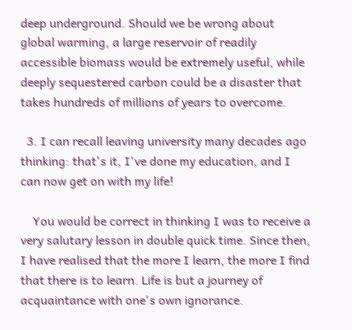deep underground. Should we be wrong about global warming, a large reservoir of readily accessible biomass would be extremely useful, while deeply sequestered carbon could be a disaster that takes hundreds of millions of years to overcome.

  3. I can recall leaving university many decades ago thinking: that's it, I've done my education, and I can now get on with my life!

    You would be correct in thinking I was to receive a very salutary lesson in double quick time. Since then, I have realised that the more I learn, the more I find that there is to learn. Life is but a journey of acquaintance with one's own ignorance.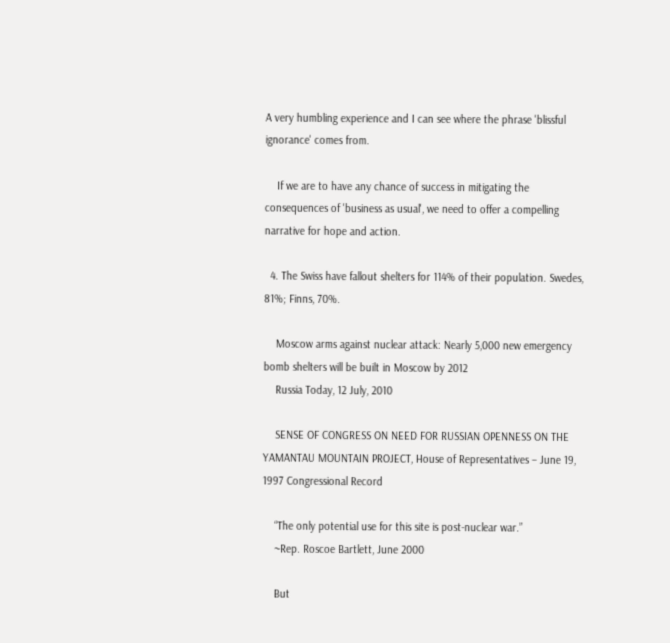A very humbling experience and I can see where the phrase 'blissful ignorance' comes from.

    If we are to have any chance of success in mitigating the consequences of 'business as usual', we need to offer a compelling narrative for hope and action.

  4. The Swiss have fallout shelters for 114% of their population. Swedes, 81%; Finns, 70%.

    Moscow arms against nuclear attack: Nearly 5,000 new emergency bomb shelters will be built in Moscow by 2012
    Russia Today, 12 July, 2010

    SENSE OF CONGRESS ON NEED FOR RUSSIAN OPENNESS ON THE YAMANTAU MOUNTAIN PROJECT, House of Representatives – June 19, 1997 Congressional Record

    “The only potential use for this site is post-nuclear war.”
    ~Rep. Roscoe Bartlett, June 2000

    But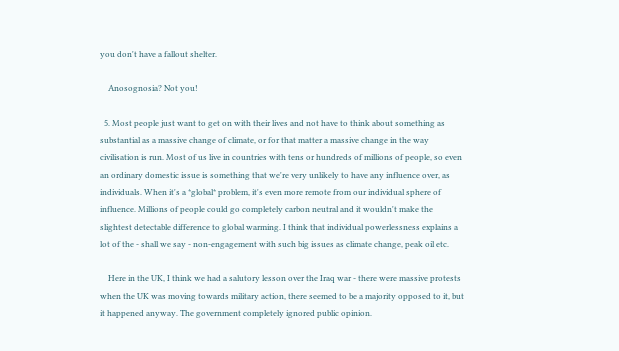you don't have a fallout shelter.

    Anosognosia? Not you!

  5. Most people just want to get on with their lives and not have to think about something as substantial as a massive change of climate, or for that matter a massive change in the way civilisation is run. Most of us live in countries with tens or hundreds of millions of people, so even an ordinary domestic issue is something that we're very unlikely to have any influence over, as individuals. When it's a *global* problem, it's even more remote from our individual sphere of influence. Millions of people could go completely carbon neutral and it wouldn't make the slightest detectable difference to global warming. I think that individual powerlessness explains a lot of the - shall we say - non-engagement with such big issues as climate change, peak oil etc.

    Here in the UK, I think we had a salutory lesson over the Iraq war - there were massive protests when the UK was moving towards military action, there seemed to be a majority opposed to it, but it happened anyway. The government completely ignored public opinion.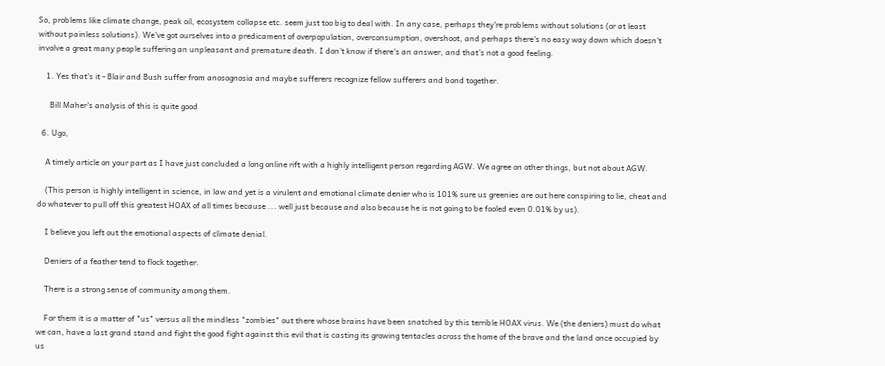So, problems like climate change, peak oil, ecosystem collapse etc. seem just too big to deal with. In any case, perhaps they're problems without solutions (or at least without painless solutions). We've got ourselves into a predicament of overpopulation, overconsumption, overshoot, and perhaps there's no easy way down which doesn't involve a great many people suffering an unpleasant and premature death. I don't know if there's an answer, and that's not a good feeling.

    1. Yes that's it - Blair and Bush suffer from anosognosia and maybe sufferers recognize fellow sufferers and bond together.

      Bill Maher's analysis of this is quite good

  6. Ugo,

    A timely article on your part as I have just concluded a long online rift with a highly intelligent person regarding AGW. We agree on other things, but not about AGW.

    (This person is highly intelligent in science, in law and yet is a virulent and emotional climate denier who is 101% sure us greenies are out here conspiring to lie, cheat and do whatever to pull off this greatest HOAX of all times because ... well just because and also because he is not going to be fooled even 0.01% by us).

    I believe you left out the emotional aspects of climate denial.

    Deniers of a feather tend to flock together.

    There is a strong sense of community among them.

    For them it is a matter of "us" versus all the mindless "zombies" out there whose brains have been snatched by this terrible HOAX virus. We (the deniers) must do what we can, have a last grand stand and fight the good fight against this evil that is casting its growing tentacles across the home of the brave and the land once occupied by us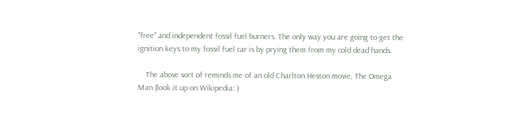"free" and independent fossil fuel burners. The only way you are going to get the ignition keys to my fossil fuel car is by prying them from my cold dead hands.

    The above sort of reminds me of an old Charlton Heston movie, The Omega Man (look it up on Wikipedia: )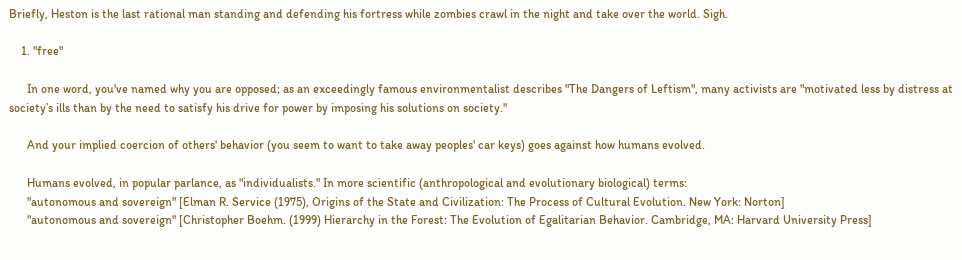Briefly, Heston is the last rational man standing and defending his fortress while zombies crawl in the night and take over the world. Sigh.

    1. "free"

      In one word, you've named why you are opposed; as an exceedingly famous environmentalist describes "The Dangers of Leftism", many activists are "motivated less by distress at society’s ills than by the need to satisfy his drive for power by imposing his solutions on society."

      And your implied coercion of others' behavior (you seem to want to take away peoples' car keys) goes against how humans evolved.

      Humans evolved, in popular parlance, as "individualists." In more scientific (anthropological and evolutionary biological) terms:
      "autonomous and sovereign" [Elman R. Service (1975), Origins of the State and Civilization: The Process of Cultural Evolution. New York: Norton]
      "autonomous and sovereign" [Christopher Boehm. (1999) Hierarchy in the Forest: The Evolution of Egalitarian Behavior. Cambridge, MA: Harvard University Press]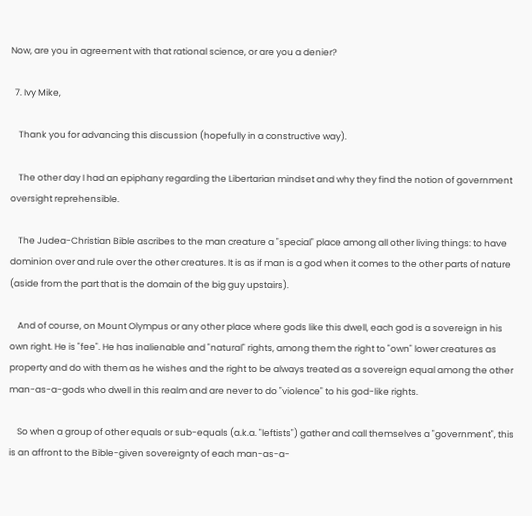Now, are you in agreement with that rational science, or are you a denier?

  7. Ivy Mike,

    Thank you for advancing this discussion (hopefully in a constructive way).

    The other day I had an epiphany regarding the Libertarian mindset and why they find the notion of government oversight reprehensible.

    The Judea-Christian Bible ascribes to the man creature a "special" place among all other living things: to have dominion over and rule over the other creatures. It is as if man is a god when it comes to the other parts of nature (aside from the part that is the domain of the big guy upstairs).

    And of course, on Mount Olympus or any other place where gods like this dwell, each god is a sovereign in his own right. He is "fee". He has inalienable and "natural" rights, among them the right to "own" lower creatures as property and do with them as he wishes and the right to be always treated as a sovereign equal among the other man-as-a-gods who dwell in this realm and are never to do "violence" to his god-like rights.

    So when a group of other equals or sub-equals (a.k.a. "leftists") gather and call themselves a "government", this is an affront to the Bible-given sovereignty of each man-as-a-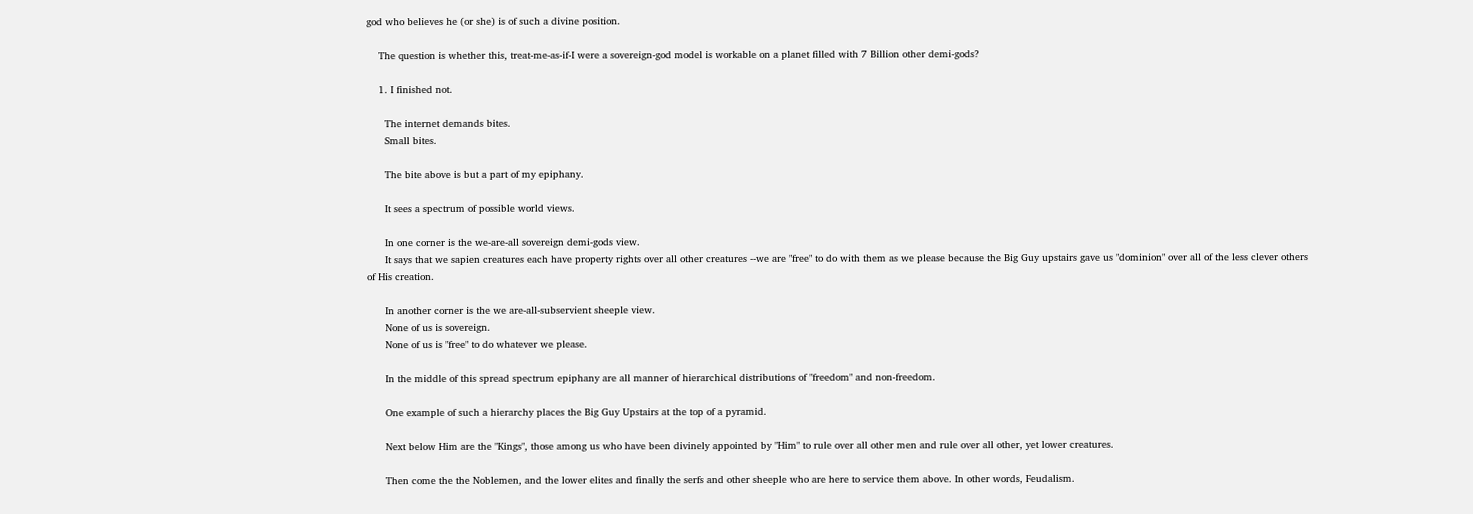god who believes he (or she) is of such a divine position.

    The question is whether this, treat-me-as-if-I were a sovereign-god model is workable on a planet filled with 7 Billion other demi-gods?

    1. I finished not.

      The internet demands bites.
      Small bites.

      The bite above is but a part of my epiphany.

      It sees a spectrum of possible world views.

      In one corner is the we-are-all sovereign demi-gods view.
      It says that we sapien creatures each have property rights over all other creatures --we are "free" to do with them as we please because the Big Guy upstairs gave us "dominion" over all of the less clever others of His creation.

      In another corner is the we are-all-subservient sheeple view.
      None of us is sovereign.
      None of us is "free" to do whatever we please.

      In the middle of this spread spectrum epiphany are all manner of hierarchical distributions of "freedom" and non-freedom.

      One example of such a hierarchy places the Big Guy Upstairs at the top of a pyramid.

      Next below Him are the "Kings", those among us who have been divinely appointed by "Him" to rule over all other men and rule over all other, yet lower creatures.

      Then come the the Noblemen, and the lower elites and finally the serfs and other sheeple who are here to service them above. In other words, Feudalism.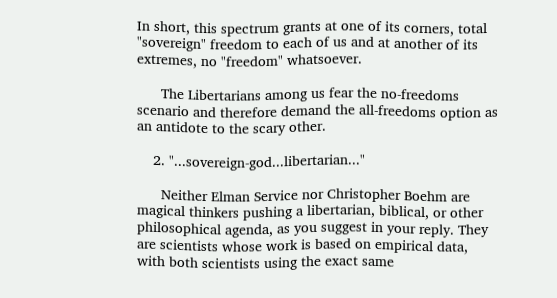In short, this spectrum grants at one of its corners, total "sovereign" freedom to each of us and at another of its extremes, no "freedom" whatsoever.

      The Libertarians among us fear the no-freedoms scenario and therefore demand the all-freedoms option as an antidote to the scary other.

    2. "...sovereign-god...libertarian..."

      Neither Elman Service nor Christopher Boehm are magical thinkers pushing a libertarian, biblical, or other philosophical agenda, as you suggest in your reply. They are scientists whose work is based on empirical data, with both scientists using the exact same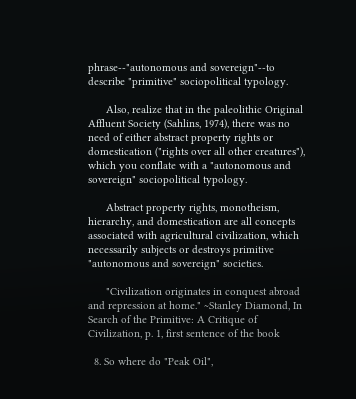phrase--"autonomous and sovereign"--to describe "primitive" sociopolitical typology.

      Also, realize that in the paleolithic Original Affluent Society (Sahlins, 1974), there was no need of either abstract property rights or domestication ("rights over all other creatures"), which you conflate with a "autonomous and sovereign" sociopolitical typology.

      Abstract property rights, monotheism, hierarchy, and domestication are all concepts associated with agricultural civilization, which necessarily subjects or destroys primitive "autonomous and sovereign" societies.

      "Civilization originates in conquest abroad and repression at home." ~Stanley Diamond, In Search of the Primitive: A Critique of Civilization, p. 1, first sentence of the book

  8. So where do "Peak Oil",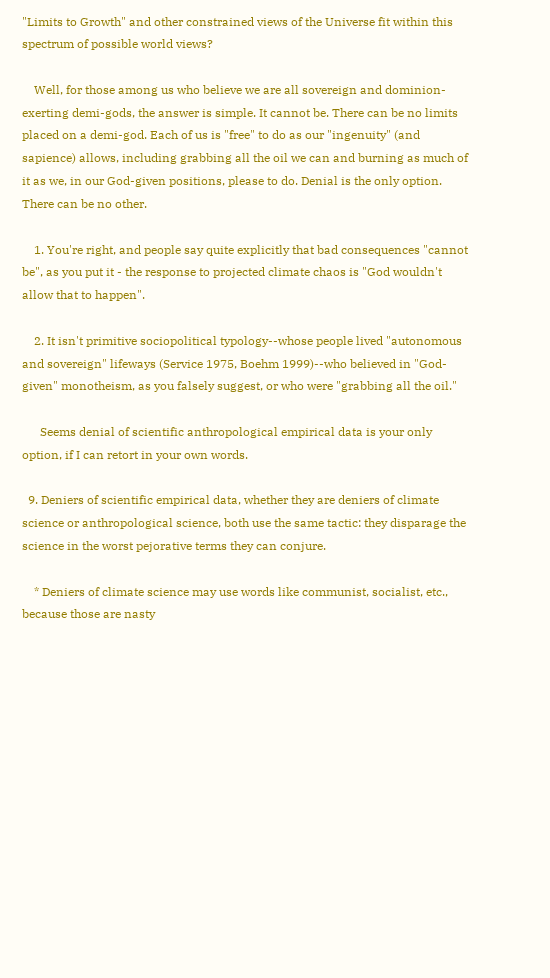"Limits to Growth" and other constrained views of the Universe fit within this spectrum of possible world views?

    Well, for those among us who believe we are all sovereign and dominion-exerting demi-gods, the answer is simple. It cannot be. There can be no limits placed on a demi-god. Each of us is "free" to do as our "ingenuity" (and sapience) allows, including grabbing all the oil we can and burning as much of it as we, in our God-given positions, please to do. Denial is the only option. There can be no other.

    1. You're right, and people say quite explicitly that bad consequences "cannot be", as you put it - the response to projected climate chaos is "God wouldn't allow that to happen".

    2. It isn't primitive sociopolitical typology--whose people lived "autonomous and sovereign" lifeways (Service 1975, Boehm 1999)--who believed in "God-given" monotheism, as you falsely suggest, or who were "grabbing all the oil."

      Seems denial of scientific anthropological empirical data is your only option, if I can retort in your own words.

  9. Deniers of scientific empirical data, whether they are deniers of climate science or anthropological science, both use the same tactic: they disparage the science in the worst pejorative terms they can conjure.

    * Deniers of climate science may use words like communist, socialist, etc., because those are nasty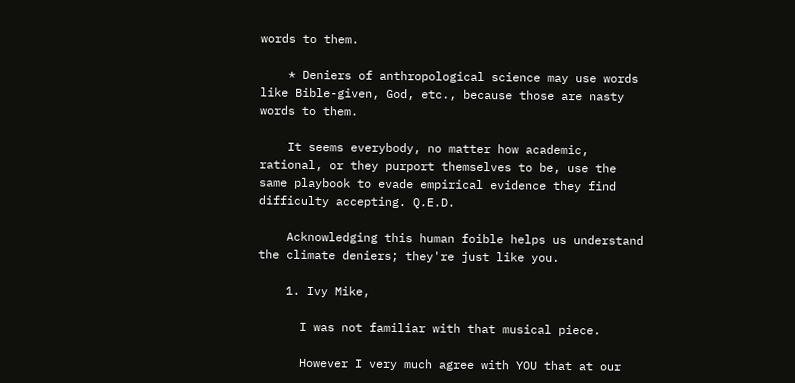words to them.

    * Deniers of anthropological science may use words like Bible-given, God, etc., because those are nasty words to them.

    It seems everybody, no matter how academic, rational, or they purport themselves to be, use the same playbook to evade empirical evidence they find difficulty accepting. Q.E.D.

    Acknowledging this human foible helps us understand the climate deniers; they're just like you.

    1. Ivy Mike,

      I was not familiar with that musical piece.

      However I very much agree with YOU that at our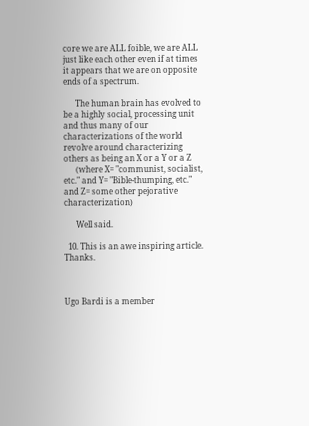core we are ALL foible, we are ALL just like each other even if at times it appears that we are on opposite ends of a spectrum.

      The human brain has evolved to be a highly social, processing unit and thus many of our characterizations of the world revolve around characterizing others as being an X or a Y or a Z
      (where X= "communist, socialist, etc." and Y= "Bible-thumping, etc." and Z= some other pejorative characterization)

      Well said.

  10. This is an awe inspiring article. Thanks.



Ugo Bardi is a member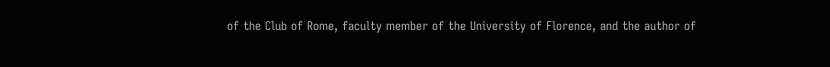of the Club of Rome, faculty member of the University of Florence, and the author of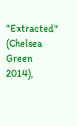"Extracted" (Chelsea Green 2014),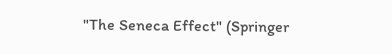"The Seneca Effect" (Springer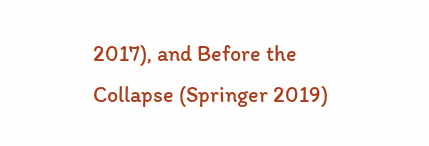2017), and Before the Collapse (Springer 2019)